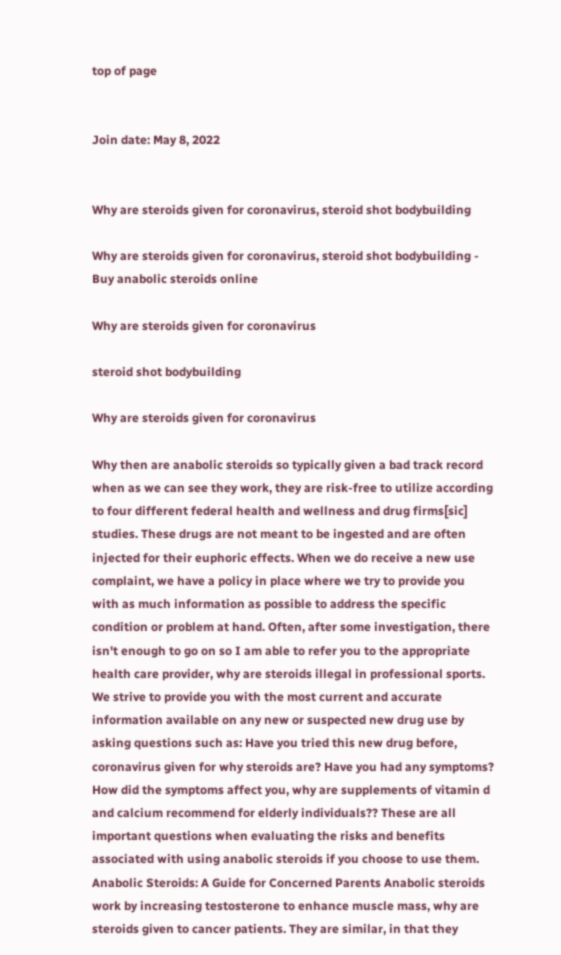top of page


Join date: May 8, 2022


Why are steroids given for coronavirus, steroid shot bodybuilding

Why are steroids given for coronavirus, steroid shot bodybuilding - Buy anabolic steroids online

Why are steroids given for coronavirus

steroid shot bodybuilding

Why are steroids given for coronavirus

Why then are anabolic steroids so typically given a bad track record when as we can see they work, they are risk-free to utilize according to four different federal health and wellness and drug firms[sic] studies. These drugs are not meant to be ingested and are often injected for their euphoric effects. When we do receive a new use complaint, we have a policy in place where we try to provide you with as much information as possible to address the specific condition or problem at hand. Often, after some investigation, there isn't enough to go on so I am able to refer you to the appropriate health care provider, why are steroids illegal in professional sports. We strive to provide you with the most current and accurate information available on any new or suspected new drug use by asking questions such as: Have you tried this new drug before, coronavirus given for why steroids are? Have you had any symptoms? How did the symptoms affect you, why are supplements of vitamin d and calcium recommend for elderly individuals?? These are all important questions when evaluating the risks and benefits associated with using anabolic steroids if you choose to use them. Anabolic Steroids: A Guide for Concerned Parents Anabolic steroids work by increasing testosterone to enhance muscle mass, why are steroids given to cancer patients. They are similar, in that they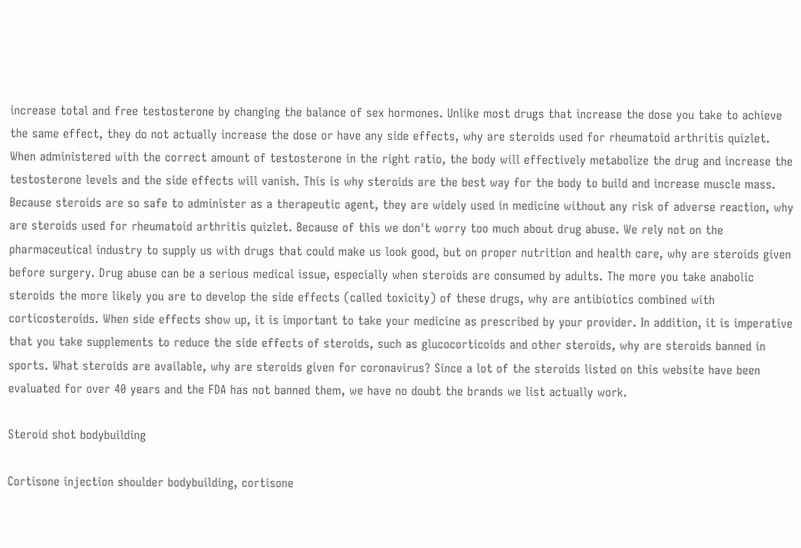increase total and free testosterone by changing the balance of sex hormones. Unlike most drugs that increase the dose you take to achieve the same effect, they do not actually increase the dose or have any side effects, why are steroids used for rheumatoid arthritis quizlet. When administered with the correct amount of testosterone in the right ratio, the body will effectively metabolize the drug and increase the testosterone levels and the side effects will vanish. This is why steroids are the best way for the body to build and increase muscle mass. Because steroids are so safe to administer as a therapeutic agent, they are widely used in medicine without any risk of adverse reaction, why are steroids used for rheumatoid arthritis quizlet. Because of this we don't worry too much about drug abuse. We rely not on the pharmaceutical industry to supply us with drugs that could make us look good, but on proper nutrition and health care, why are steroids given before surgery. Drug abuse can be a serious medical issue, especially when steroids are consumed by adults. The more you take anabolic steroids the more likely you are to develop the side effects (called toxicity) of these drugs, why are antibiotics combined with corticosteroids. When side effects show up, it is important to take your medicine as prescribed by your provider. In addition, it is imperative that you take supplements to reduce the side effects of steroids, such as glucocorticoids and other steroids, why are steroids banned in sports. What steroids are available, why are steroids given for coronavirus? Since a lot of the steroids listed on this website have been evaluated for over 40 years and the FDA has not banned them, we have no doubt the brands we list actually work.

Steroid shot bodybuilding

Cortisone injection shoulder bodybuilding, cortisone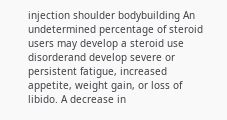injection shoulder bodybuilding An undetermined percentage of steroid users may develop a steroid use disorderand develop severe or persistent fatigue, increased appetite, weight gain, or loss of libido. A decrease in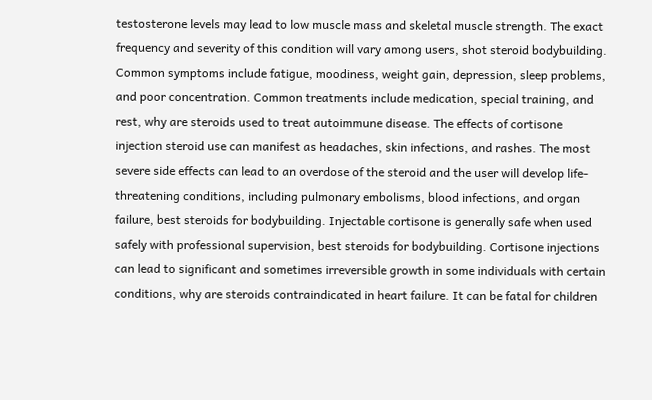testosterone levels may lead to low muscle mass and skeletal muscle strength. The exact frequency and severity of this condition will vary among users, shot steroid bodybuilding. Common symptoms include fatigue, moodiness, weight gain, depression, sleep problems, and poor concentration. Common treatments include medication, special training, and rest, why are steroids used to treat autoimmune disease. The effects of cortisone injection steroid use can manifest as headaches, skin infections, and rashes. The most severe side effects can lead to an overdose of the steroid and the user will develop life-threatening conditions, including pulmonary embolisms, blood infections, and organ failure, best steroids for bodybuilding. Injectable cortisone is generally safe when used safely with professional supervision, best steroids for bodybuilding. Cortisone injections can lead to significant and sometimes irreversible growth in some individuals with certain conditions, why are steroids contraindicated in heart failure. It can be fatal for children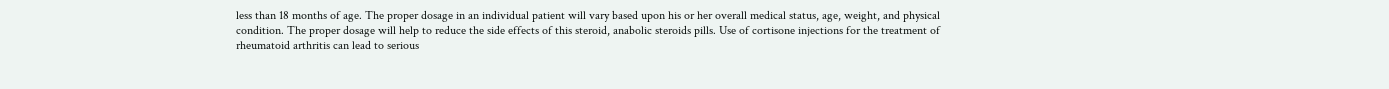less than 18 months of age. The proper dosage in an individual patient will vary based upon his or her overall medical status, age, weight, and physical condition. The proper dosage will help to reduce the side effects of this steroid, anabolic steroids pills. Use of cortisone injections for the treatment of rheumatoid arthritis can lead to serious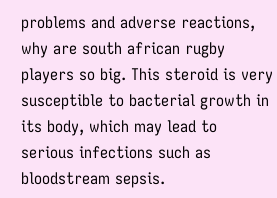problems and adverse reactions, why are south african rugby players so big. This steroid is very susceptible to bacterial growth in its body, which may lead to serious infections such as bloodstream sepsis.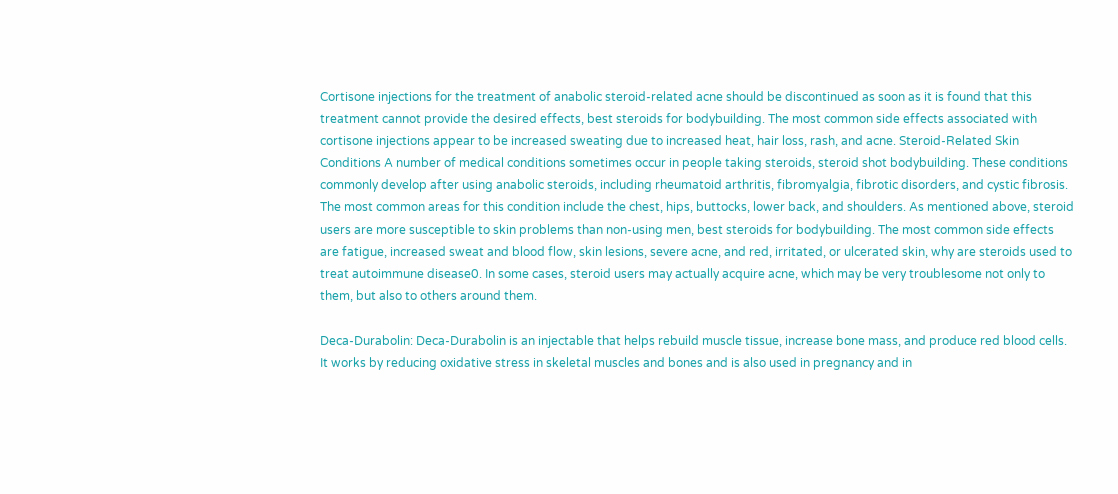Cortisone injections for the treatment of anabolic steroid-related acne should be discontinued as soon as it is found that this treatment cannot provide the desired effects, best steroids for bodybuilding. The most common side effects associated with cortisone injections appear to be increased sweating due to increased heat, hair loss, rash, and acne. Steroid-Related Skin Conditions A number of medical conditions sometimes occur in people taking steroids, steroid shot bodybuilding. These conditions commonly develop after using anabolic steroids, including rheumatoid arthritis, fibromyalgia, fibrotic disorders, and cystic fibrosis. The most common areas for this condition include the chest, hips, buttocks, lower back, and shoulders. As mentioned above, steroid users are more susceptible to skin problems than non-using men, best steroids for bodybuilding. The most common side effects are fatigue, increased sweat and blood flow, skin lesions, severe acne, and red, irritated, or ulcerated skin, why are steroids used to treat autoimmune disease0. In some cases, steroid users may actually acquire acne, which may be very troublesome not only to them, but also to others around them.

Deca-Durabolin: Deca-Durabolin is an injectable that helps rebuild muscle tissue, increase bone mass, and produce red blood cells. It works by reducing oxidative stress in skeletal muscles and bones and is also used in pregnancy and in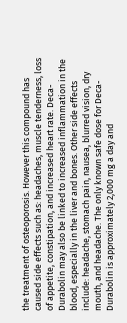the treatment of osteoporosis. However this compound has caused side effects such as: headaches, muscle tenderness, loss of appetite, constipation, and increased heart rate. Deca-Durabolin may also be linked to increased inflammation in the blood, especially in the liver and bones. Other side effects include: headache, stomach pain, nausea, blurred vision, dry mouth, and headache. The only known safe dose for Deca-Durabolin is approximately 2,000 mg a day and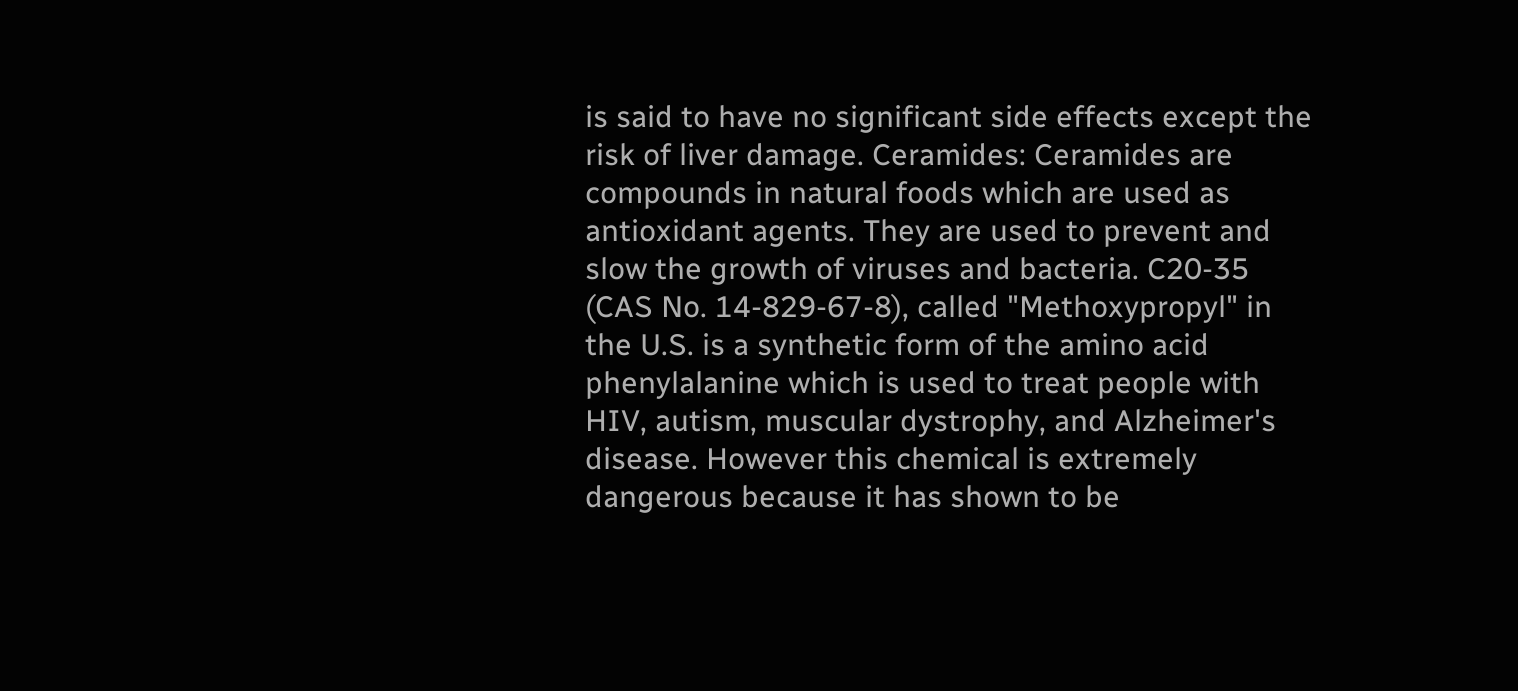is said to have no significant side effects except the risk of liver damage. Ceramides: Ceramides are compounds in natural foods which are used as antioxidant agents. They are used to prevent and slow the growth of viruses and bacteria. C20-35 (CAS No. 14-829-67-8), called "Methoxypropyl" in the U.S. is a synthetic form of the amino acid phenylalanine which is used to treat people with HIV, autism, muscular dystrophy, and Alzheimer's disease. However this chemical is extremely dangerous because it has shown to be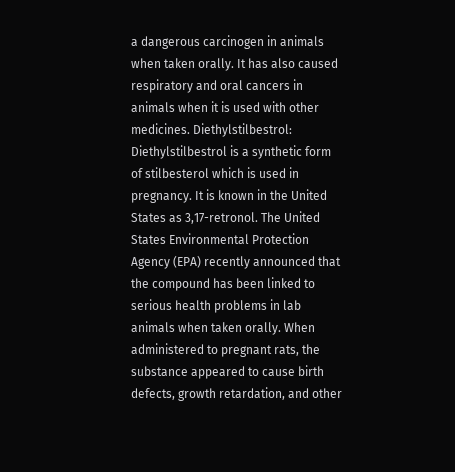a dangerous carcinogen in animals when taken orally. It has also caused respiratory and oral cancers in animals when it is used with other medicines. Diethylstilbestrol: Diethylstilbestrol is a synthetic form of stilbesterol which is used in pregnancy. It is known in the United States as 3,17-retronol. The United States Environmental Protection Agency (EPA) recently announced that the compound has been linked to serious health problems in lab animals when taken orally. When administered to pregnant rats, the substance appeared to cause birth defects, growth retardation, and other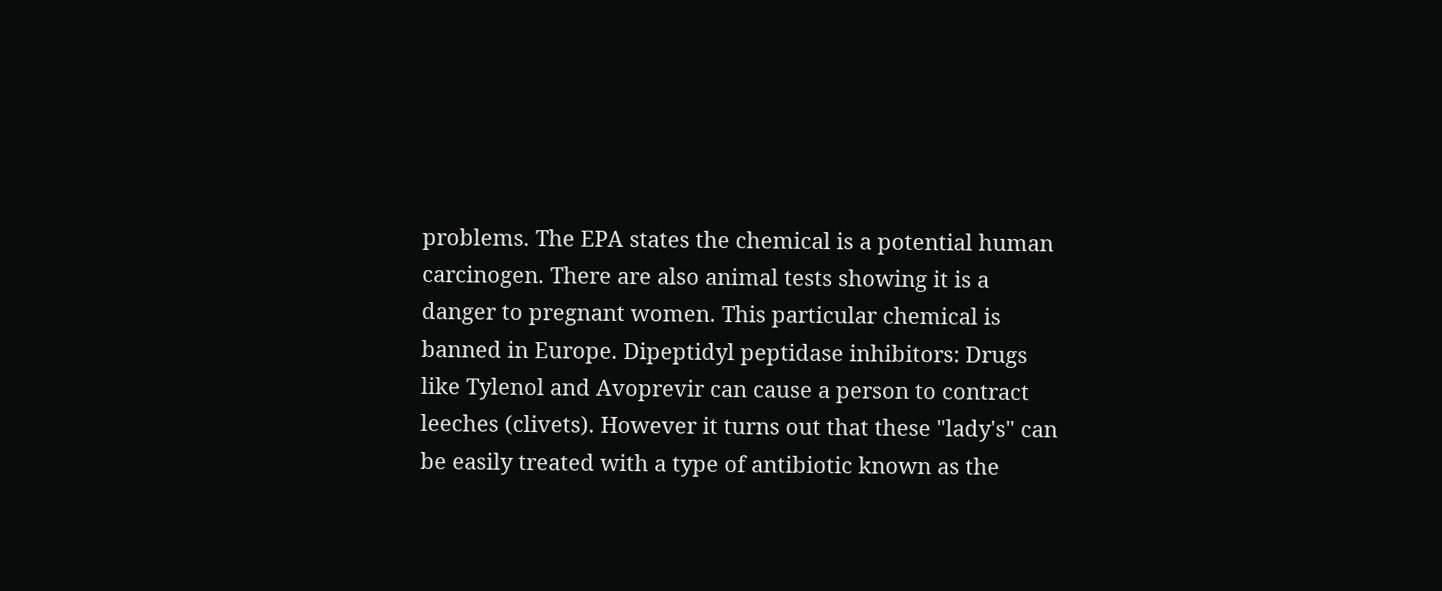problems. The EPA states the chemical is a potential human carcinogen. There are also animal tests showing it is a danger to pregnant women. This particular chemical is banned in Europe. Dipeptidyl peptidase inhibitors: Drugs like Tylenol and Avoprevir can cause a person to contract leeches (clivets). However it turns out that these "lady's" can be easily treated with a type of antibiotic known as the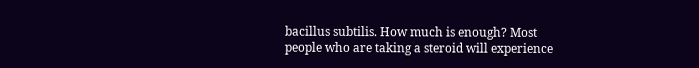bacillus subtilis. How much is enough? Most people who are taking a steroid will experience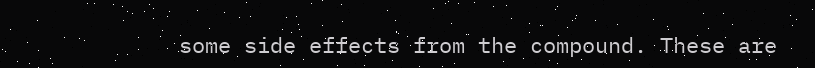some side effects from the compound. These are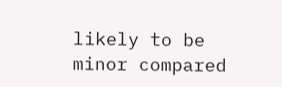likely to be minor compared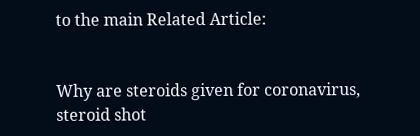to the main Related Article:


Why are steroids given for coronavirus, steroid shot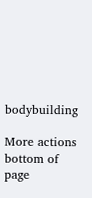bodybuilding

More actions
bottom of page